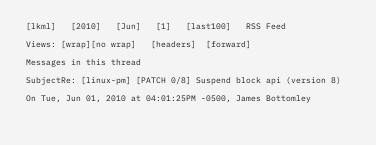[lkml]   [2010]   [Jun]   [1]   [last100]   RSS Feed
Views: [wrap][no wrap]   [headers]  [forward]
Messages in this thread
SubjectRe: [linux-pm] [PATCH 0/8] Suspend block api (version 8)
On Tue, Jun 01, 2010 at 04:01:25PM -0500, James Bottomley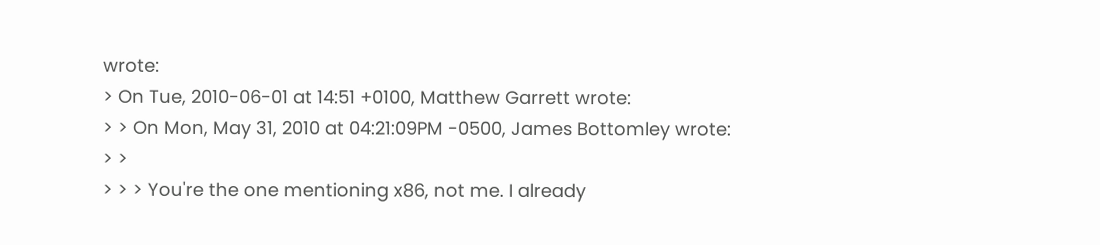wrote:
> On Tue, 2010-06-01 at 14:51 +0100, Matthew Garrett wrote:
> > On Mon, May 31, 2010 at 04:21:09PM -0500, James Bottomley wrote:
> >
> > > You're the one mentioning x86, not me. I already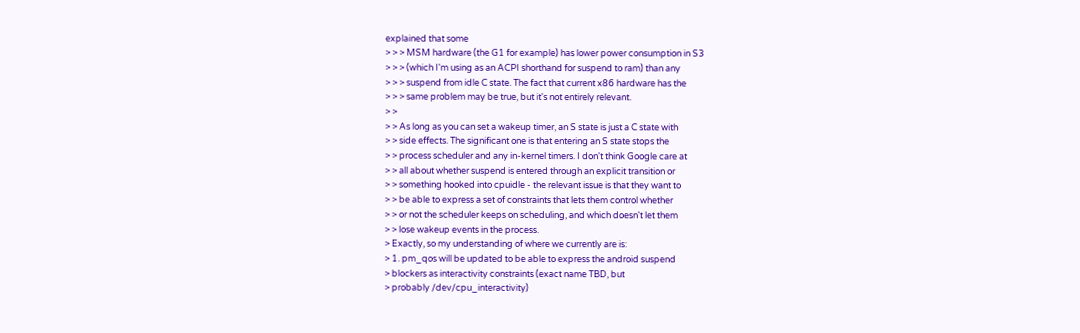explained that some
> > > MSM hardware (the G1 for example) has lower power consumption in S3
> > > (which I'm using as an ACPI shorthand for suspend to ram) than any
> > > suspend from idle C state. The fact that current x86 hardware has the
> > > same problem may be true, but it's not entirely relevant.
> >
> > As long as you can set a wakeup timer, an S state is just a C state with
> > side effects. The significant one is that entering an S state stops the
> > process scheduler and any in-kernel timers. I don't think Google care at
> > all about whether suspend is entered through an explicit transition or
> > something hooked into cpuidle - the relevant issue is that they want to
> > be able to express a set of constraints that lets them control whether
> > or not the scheduler keeps on scheduling, and which doesn't let them
> > lose wakeup events in the process.
> Exactly, so my understanding of where we currently are is:
> 1. pm_qos will be updated to be able to express the android suspend
> blockers as interactivity constraints (exact name TBD, but
> probably /dev/cpu_interactivity)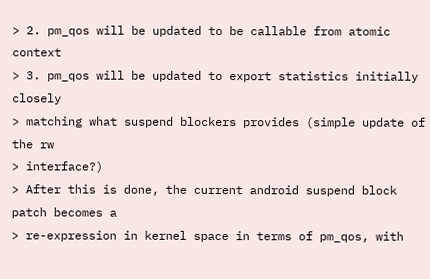> 2. pm_qos will be updated to be callable from atomic context
> 3. pm_qos will be updated to export statistics initially closely
> matching what suspend blockers provides (simple update of the rw
> interface?)
> After this is done, the current android suspend block patch becomes a
> re-expression in kernel space in terms of pm_qos, with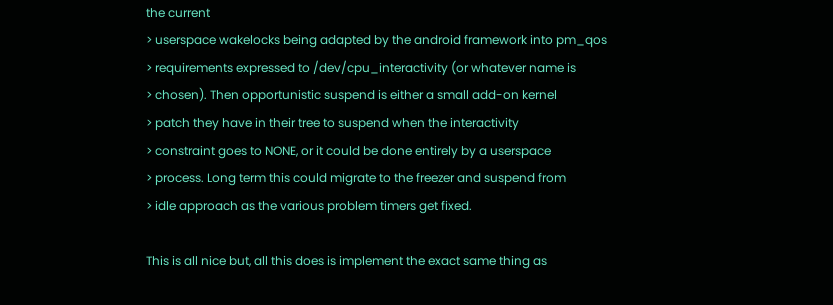the current
> userspace wakelocks being adapted by the android framework into pm_qos
> requirements expressed to /dev/cpu_interactivity (or whatever name is
> chosen). Then opportunistic suspend is either a small add-on kernel
> patch they have in their tree to suspend when the interactivity
> constraint goes to NONE, or it could be done entirely by a userspace
> process. Long term this could migrate to the freezer and suspend from
> idle approach as the various problem timers get fixed.

This is all nice but, all this does is implement the exact same thing as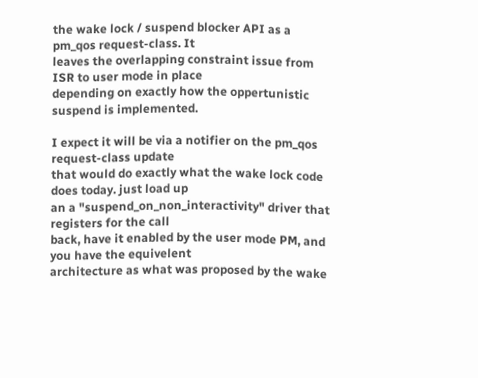the wake lock / suspend blocker API as a pm_qos request-class. It
leaves the overlapping constraint issue from ISR to user mode in place
depending on exactly how the oppertunistic suspend is implemented.

I expect it will be via a notifier on the pm_qos request-class update
that would do exactly what the wake lock code does today. just load up
an a "suspend_on_non_interactivity" driver that registers for the call
back, have it enabled by the user mode PM, and you have the equivelent
architecture as what was proposed by the wake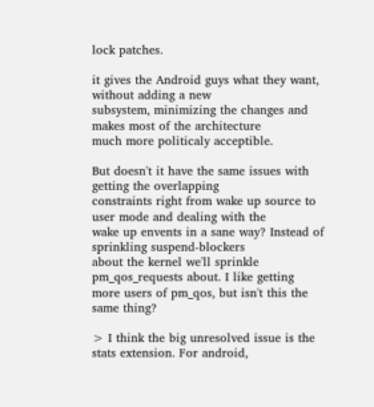lock patches.

it gives the Android guys what they want, without adding a new
subsystem, minimizing the changes and makes most of the architecture
much more politicaly acceptible.

But doesn't it have the same issues with getting the overlapping
constraints right from wake up source to user mode and dealing with the
wake up envents in a sane way? Instead of sprinkling suspend-blockers
about the kernel we'll sprinkle pm_qos_requests about. I like getting
more users of pm_qos, but isn't this the same thing?

> I think the big unresolved issue is the stats extension. For android,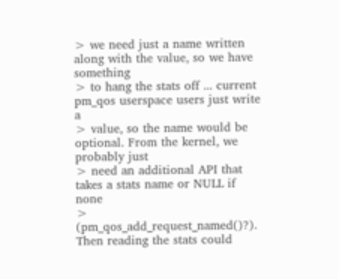> we need just a name written along with the value, so we have something
> to hang the stats off ... current pm_qos userspace users just write a
> value, so the name would be optional. From the kernel, we probably just
> need an additional API that takes a stats name or NULL if none
> (pm_qos_add_request_named()?). Then reading the stats could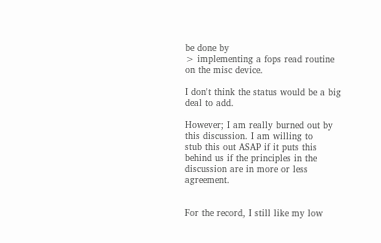be done by
> implementing a fops read routine on the misc device.

I don't think the status would be a big deal to add.

However; I am really burned out by this discussion. I am willing to
stub this out ASAP if it puts this behind us if the principles in the
discussion are in more or less agreement.


For the record, I still like my low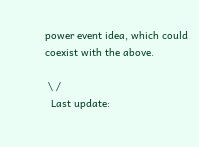power event idea, which could
coexist with the above.

 \ /
  Last update: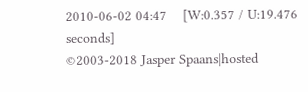2010-06-02 04:47    [W:0.357 / U:19.476 seconds]
©2003-2018 Jasper Spaans|hosted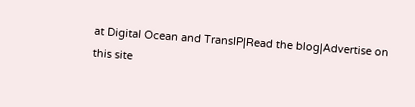at Digital Ocean and TransIP|Read the blog|Advertise on this site